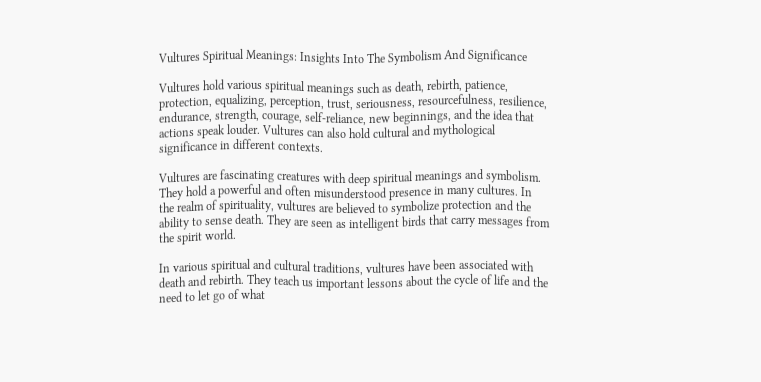Vultures Spiritual Meanings: Insights Into The Symbolism And Significance

Vultures hold various spiritual meanings such as death, rebirth, patience, protection, equalizing, perception, trust, seriousness, resourcefulness, resilience, endurance, strength, courage, self-reliance, new beginnings, and the idea that actions speak louder. Vultures can also hold cultural and mythological significance in different contexts.

Vultures are fascinating creatures with deep spiritual meanings and symbolism. They hold a powerful and often misunderstood presence in many cultures. In the realm of spirituality, vultures are believed to symbolize protection and the ability to sense death. They are seen as intelligent birds that carry messages from the spirit world.

In various spiritual and cultural traditions, vultures have been associated with death and rebirth. They teach us important lessons about the cycle of life and the need to let go of what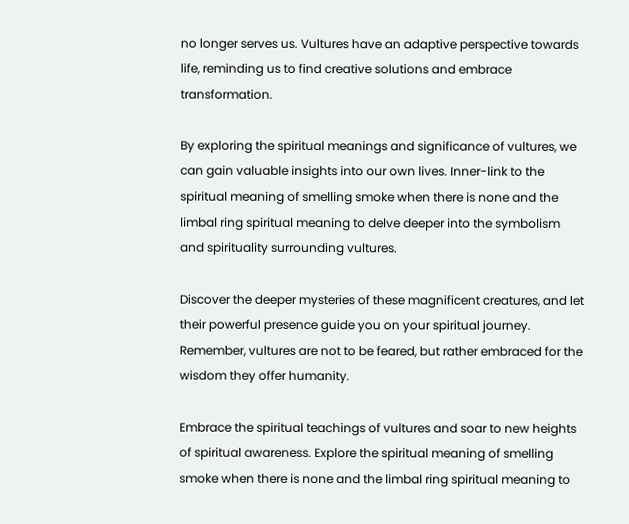no longer serves us. Vultures have an adaptive perspective towards life, reminding us to find creative solutions and embrace transformation.

By exploring the spiritual meanings and significance of vultures, we can gain valuable insights into our own lives. Inner-link to the spiritual meaning of smelling smoke when there is none and the limbal ring spiritual meaning to delve deeper into the symbolism and spirituality surrounding vultures.

Discover the deeper mysteries of these magnificent creatures, and let their powerful presence guide you on your spiritual journey. Remember, vultures are not to be feared, but rather embraced for the wisdom they offer humanity.

Embrace the spiritual teachings of vultures and soar to new heights of spiritual awareness. Explore the spiritual meaning of smelling smoke when there is none and the limbal ring spiritual meaning to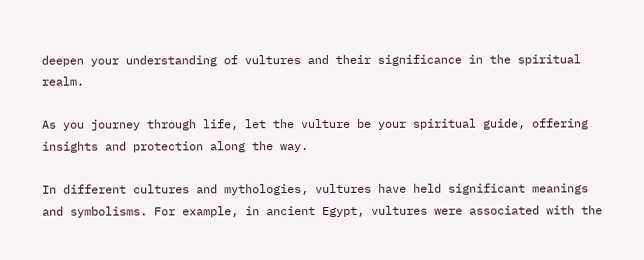deepen your understanding of vultures and their significance in the spiritual realm.

As you journey through life, let the vulture be your spiritual guide, offering insights and protection along the way.

In different cultures and mythologies, vultures have held significant meanings and symbolisms. For example, in ancient Egypt, vultures were associated with the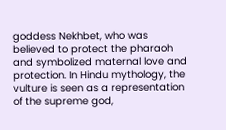goddess Nekhbet, who was believed to protect the pharaoh and symbolized maternal love and protection. In Hindu mythology, the vulture is seen as a representation of the supreme god,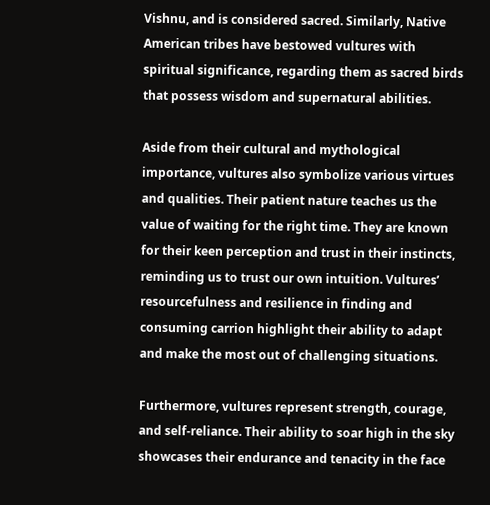Vishnu, and is considered sacred. Similarly, Native American tribes have bestowed vultures with spiritual significance, regarding them as sacred birds that possess wisdom and supernatural abilities.

Aside from their cultural and mythological importance, vultures also symbolize various virtues and qualities. Their patient nature teaches us the value of waiting for the right time. They are known for their keen perception and trust in their instincts, reminding us to trust our own intuition. Vultures’ resourcefulness and resilience in finding and consuming carrion highlight their ability to adapt and make the most out of challenging situations.

Furthermore, vultures represent strength, courage, and self-reliance. Their ability to soar high in the sky showcases their endurance and tenacity in the face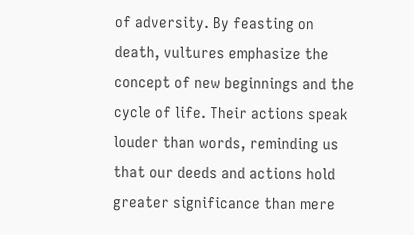of adversity. By feasting on death, vultures emphasize the concept of new beginnings and the cycle of life. Their actions speak louder than words, reminding us that our deeds and actions hold greater significance than mere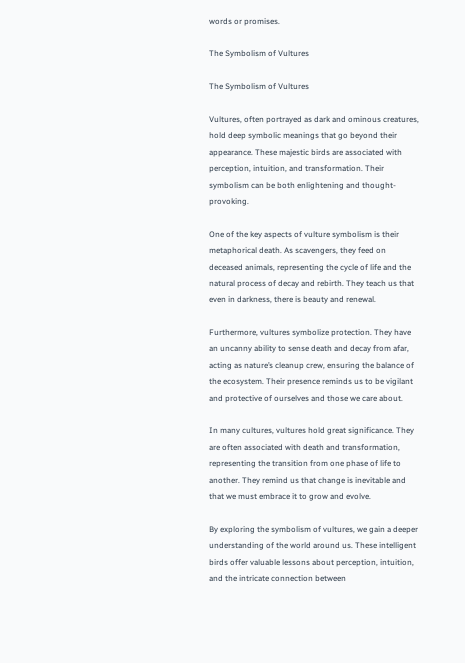words or promises.

The Symbolism of Vultures

The Symbolism of Vultures

Vultures, often portrayed as dark and ominous creatures, hold deep symbolic meanings that go beyond their appearance. These majestic birds are associated with perception, intuition, and transformation. Their symbolism can be both enlightening and thought-provoking.

One of the key aspects of vulture symbolism is their metaphorical death. As scavengers, they feed on deceased animals, representing the cycle of life and the natural process of decay and rebirth. They teach us that even in darkness, there is beauty and renewal.

Furthermore, vultures symbolize protection. They have an uncanny ability to sense death and decay from afar, acting as nature’s cleanup crew, ensuring the balance of the ecosystem. Their presence reminds us to be vigilant and protective of ourselves and those we care about.

In many cultures, vultures hold great significance. They are often associated with death and transformation, representing the transition from one phase of life to another. They remind us that change is inevitable and that we must embrace it to grow and evolve.

By exploring the symbolism of vultures, we gain a deeper understanding of the world around us. These intelligent birds offer valuable lessons about perception, intuition, and the intricate connection between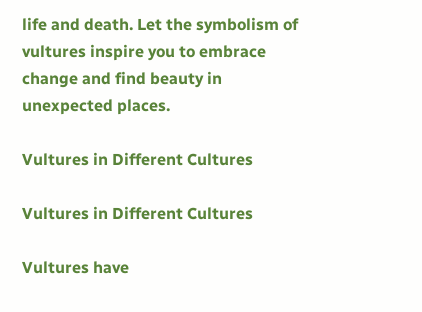life and death. Let the symbolism of vultures inspire you to embrace change and find beauty in unexpected places.

Vultures in Different Cultures

Vultures in Different Cultures

Vultures have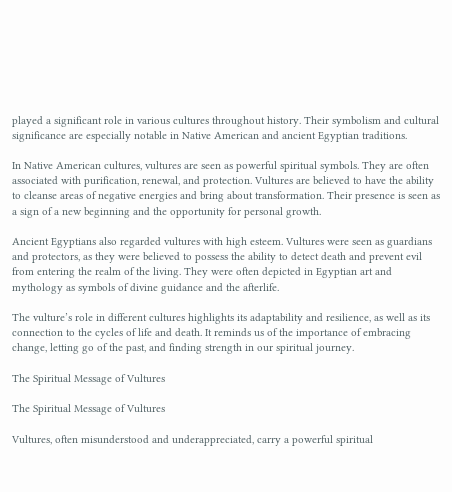played a significant role in various cultures throughout history. Their symbolism and cultural significance are especially notable in Native American and ancient Egyptian traditions.

In Native American cultures, vultures are seen as powerful spiritual symbols. They are often associated with purification, renewal, and protection. Vultures are believed to have the ability to cleanse areas of negative energies and bring about transformation. Their presence is seen as a sign of a new beginning and the opportunity for personal growth.

Ancient Egyptians also regarded vultures with high esteem. Vultures were seen as guardians and protectors, as they were believed to possess the ability to detect death and prevent evil from entering the realm of the living. They were often depicted in Egyptian art and mythology as symbols of divine guidance and the afterlife.

The vulture’s role in different cultures highlights its adaptability and resilience, as well as its connection to the cycles of life and death. It reminds us of the importance of embracing change, letting go of the past, and finding strength in our spiritual journey.

The Spiritual Message of Vultures

The Spiritual Message of Vultures

Vultures, often misunderstood and underappreciated, carry a powerful spiritual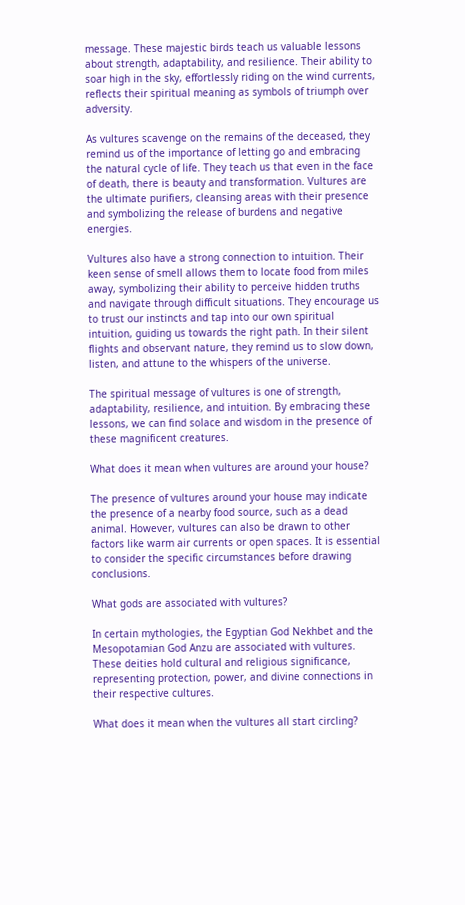message. These majestic birds teach us valuable lessons about strength, adaptability, and resilience. Their ability to soar high in the sky, effortlessly riding on the wind currents, reflects their spiritual meaning as symbols of triumph over adversity.

As vultures scavenge on the remains of the deceased, they remind us of the importance of letting go and embracing the natural cycle of life. They teach us that even in the face of death, there is beauty and transformation. Vultures are the ultimate purifiers, cleansing areas with their presence and symbolizing the release of burdens and negative energies.

Vultures also have a strong connection to intuition. Their keen sense of smell allows them to locate food from miles away, symbolizing their ability to perceive hidden truths and navigate through difficult situations. They encourage us to trust our instincts and tap into our own spiritual intuition, guiding us towards the right path. In their silent flights and observant nature, they remind us to slow down, listen, and attune to the whispers of the universe.

The spiritual message of vultures is one of strength, adaptability, resilience, and intuition. By embracing these lessons, we can find solace and wisdom in the presence of these magnificent creatures.

What does it mean when vultures are around your house?

The presence of vultures around your house may indicate the presence of a nearby food source, such as a dead animal. However, vultures can also be drawn to other factors like warm air currents or open spaces. It is essential to consider the specific circumstances before drawing conclusions.

What gods are associated with vultures?

In certain mythologies, the Egyptian God Nekhbet and the Mesopotamian God Anzu are associated with vultures. These deities hold cultural and religious significance, representing protection, power, and divine connections in their respective cultures.

What does it mean when the vultures all start circling?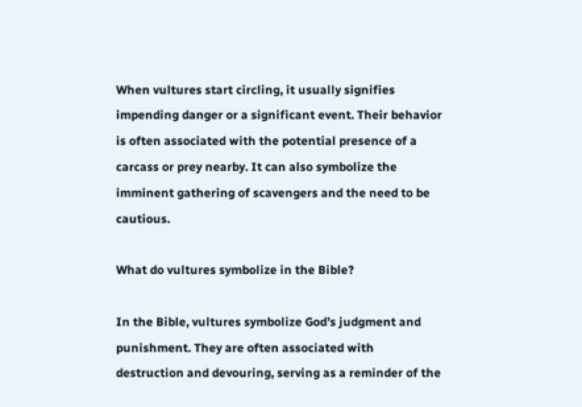When vultures start circling, it usually signifies impending danger or a significant event. Their behavior is often associated with the potential presence of a carcass or prey nearby. It can also symbolize the imminent gathering of scavengers and the need to be cautious.

What do vultures symbolize in the Bible?

In the Bible, vultures symbolize God’s judgment and punishment. They are often associated with destruction and devouring, serving as a reminder of the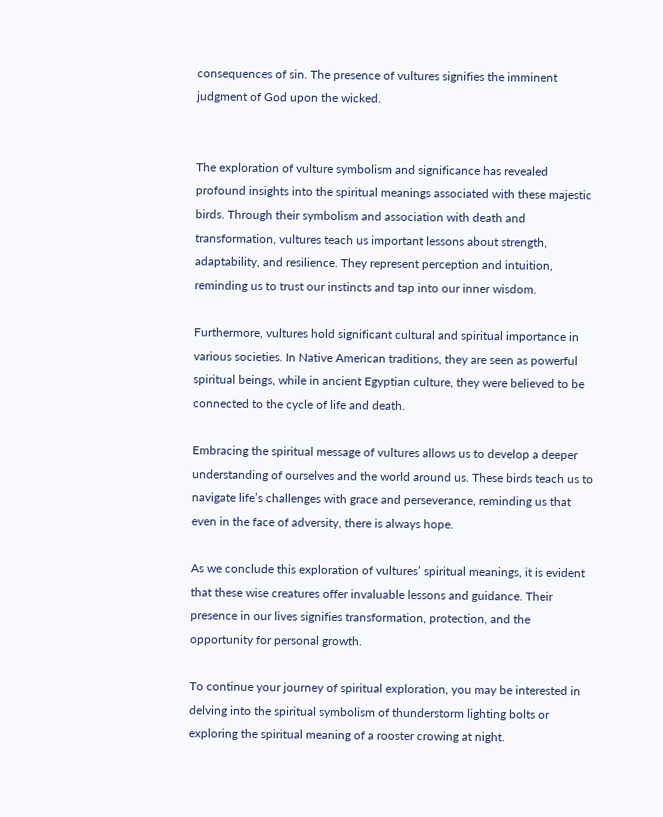consequences of sin. The presence of vultures signifies the imminent judgment of God upon the wicked.


The exploration of vulture symbolism and significance has revealed profound insights into the spiritual meanings associated with these majestic birds. Through their symbolism and association with death and transformation, vultures teach us important lessons about strength, adaptability, and resilience. They represent perception and intuition, reminding us to trust our instincts and tap into our inner wisdom.

Furthermore, vultures hold significant cultural and spiritual importance in various societies. In Native American traditions, they are seen as powerful spiritual beings, while in ancient Egyptian culture, they were believed to be connected to the cycle of life and death.

Embracing the spiritual message of vultures allows us to develop a deeper understanding of ourselves and the world around us. These birds teach us to navigate life’s challenges with grace and perseverance, reminding us that even in the face of adversity, there is always hope.

As we conclude this exploration of vultures’ spiritual meanings, it is evident that these wise creatures offer invaluable lessons and guidance. Their presence in our lives signifies transformation, protection, and the opportunity for personal growth.

To continue your journey of spiritual exploration, you may be interested in delving into the spiritual symbolism of thunderstorm lighting bolts or exploring the spiritual meaning of a rooster crowing at night.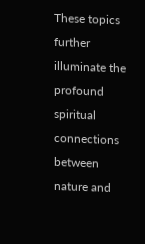These topics further illuminate the profound spiritual connections between nature and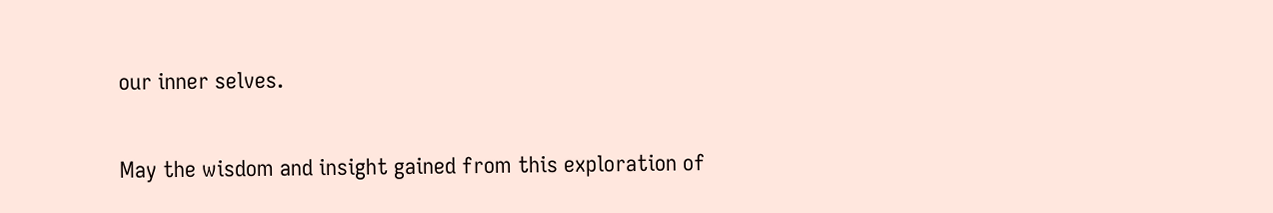our inner selves.

May the wisdom and insight gained from this exploration of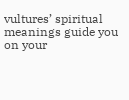vultures’ spiritual meanings guide you on your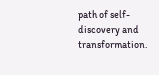path of self-discovery and transformation.